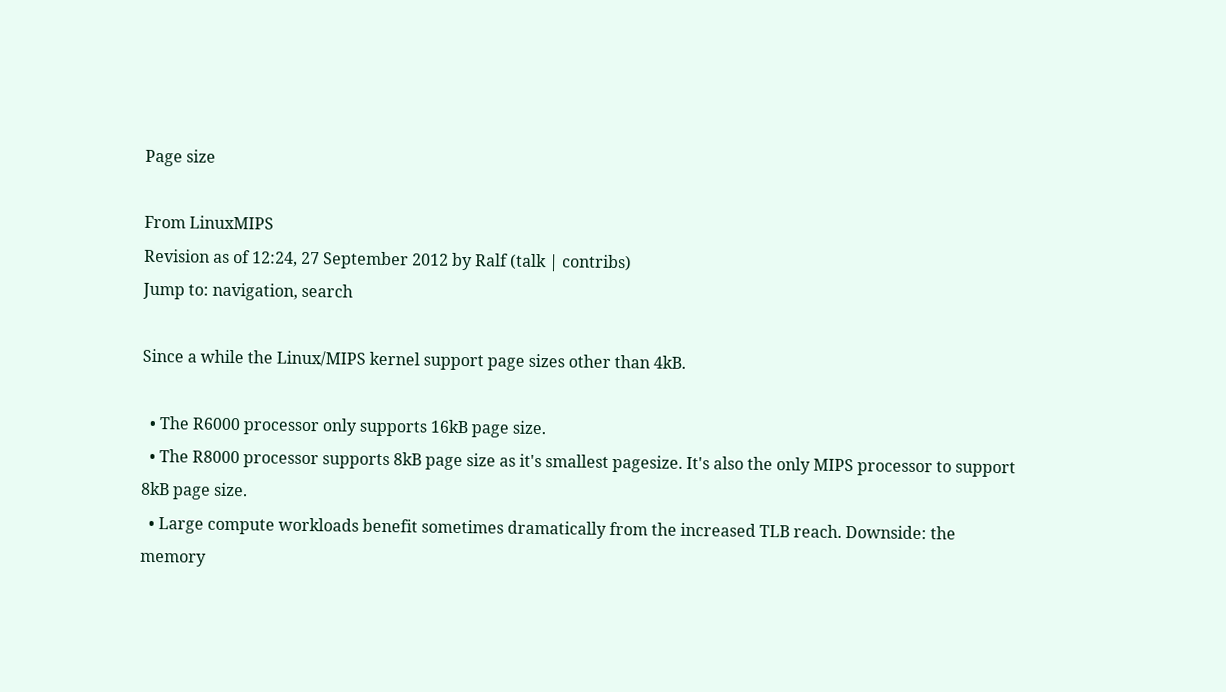Page size

From LinuxMIPS
Revision as of 12:24, 27 September 2012 by Ralf (talk | contribs)
Jump to: navigation, search

Since a while the Linux/MIPS kernel support page sizes other than 4kB.

  • The R6000 processor only supports 16kB page size.
  • The R8000 processor supports 8kB page size as it's smallest pagesize. It's also the only MIPS processor to support 8kB page size.
  • Large compute workloads benefit sometimes dramatically from the increased TLB reach. Downside: the memory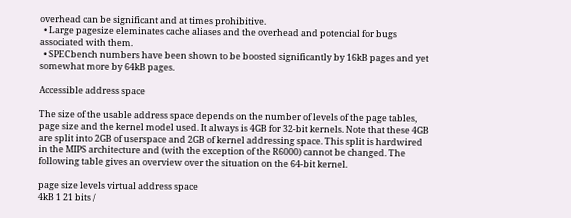overhead can be significant and at times prohibitive.
  • Large pagesize eleminates cache aliases and the overhead and potencial for bugs associated with them.
  • SPECbench numbers have been shown to be boosted significantly by 16kB pages and yet somewhat more by 64kB pages.

Accessible address space

The size of the usable address space depends on the number of levels of the page tables, page size and the kernel model used. It always is 4GB for 32-bit kernels. Note that these 4GB are split into 2GB of userspace and 2GB of kernel addressing space. This split is hardwired in the MIPS architecture and (with the exception of the R6000) cannot be changed. The following table gives an overview over the situation on the 64-bit kernel.

page size levels virtual address space
4kB 1 21 bits /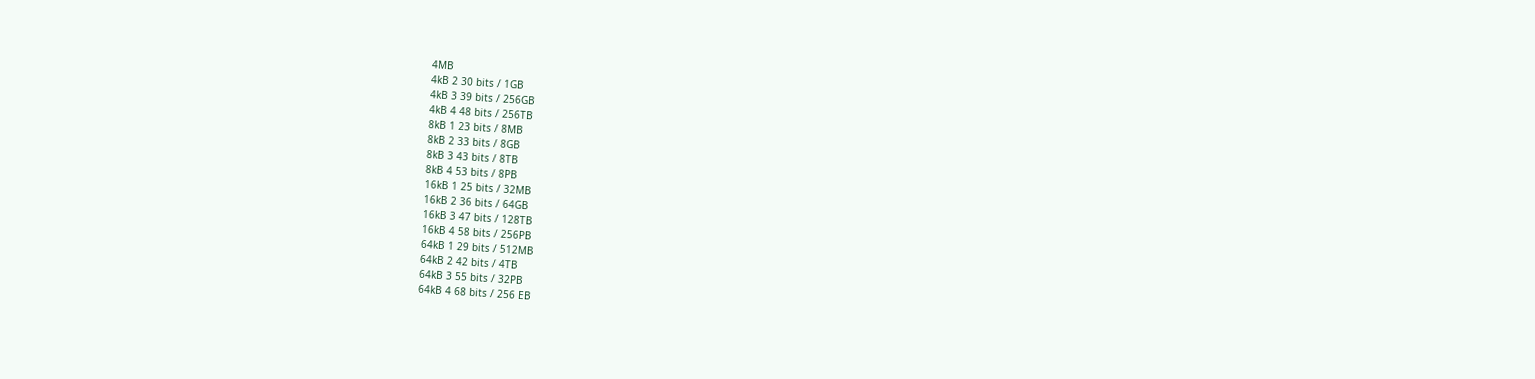4MB
4kB 2 30 bits / 1GB
4kB 3 39 bits / 256GB
4kB 4 48 bits / 256TB
8kB 1 23 bits / 8MB
8kB 2 33 bits / 8GB
8kB 3 43 bits / 8TB
8kB 4 53 bits / 8PB
16kB 1 25 bits / 32MB
16kB 2 36 bits / 64GB
16kB 3 47 bits / 128TB
16kB 4 58 bits / 256PB
64kB 1 29 bits / 512MB
64kB 2 42 bits / 4TB
64kB 3 55 bits / 32PB
64kB 4 68 bits / 256 EB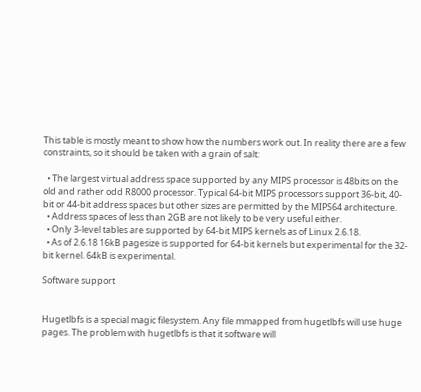This table is mostly meant to show how the numbers work out. In reality there are a few constraints, so it should be taken with a grain of salt:

  • The largest virtual address space supported by any MIPS processor is 48bits on the old and rather odd R8000 processor. Typical 64-bit MIPS processors support 36-bit, 40-bit or 44-bit address spaces but other sizes are permitted by the MIPS64 architecture.
  • Address spaces of less than 2GB are not likely to be very useful either.
  • Only 3-level tables are supported by 64-bit MIPS kernels as of Linux 2.6.18.
  • As of 2.6.18 16kB pagesize is supported for 64-bit kernels but experimental for the 32-bit kernel. 64kB is experimental.

Software support


Hugetlbfs is a special magic filesystem. Any file mmapped from hugetlbfs will use huge pages. The problem with hugetlbfs is that it software will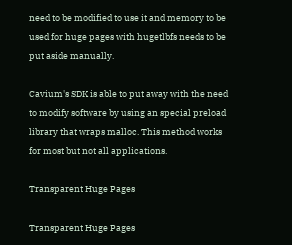need to be modified to use it and memory to be used for huge pages with hugetlbfs needs to be put aside manually.

Cavium's SDK is able to put away with the need to modify software by using an special preload library that wraps malloc. This method works for most but not all applications.

Transparent Huge Pages

Transparent Huge Pages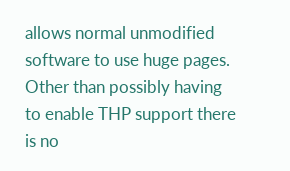allows normal unmodified software to use huge pages. Other than possibly having to enable THP support there is no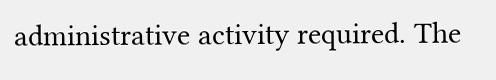administrative activity required. The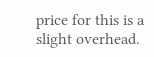price for this is a slight overhead.